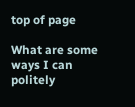top of page

What are some ways I can politely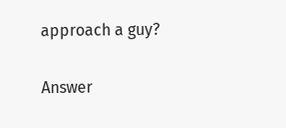approach a guy?

Answer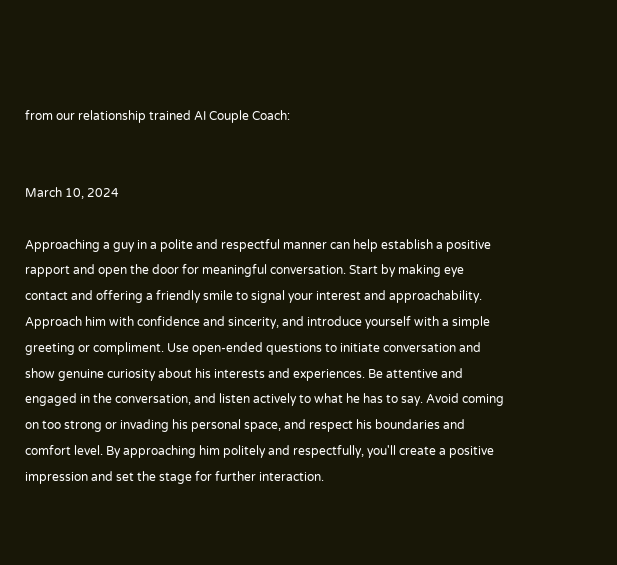from our relationship trained AI Couple Coach:


March 10, 2024

Approaching a guy in a polite and respectful manner can help establish a positive rapport and open the door for meaningful conversation. Start by making eye contact and offering a friendly smile to signal your interest and approachability. Approach him with confidence and sincerity, and introduce yourself with a simple greeting or compliment. Use open-ended questions to initiate conversation and show genuine curiosity about his interests and experiences. Be attentive and engaged in the conversation, and listen actively to what he has to say. Avoid coming on too strong or invading his personal space, and respect his boundaries and comfort level. By approaching him politely and respectfully, you'll create a positive impression and set the stage for further interaction.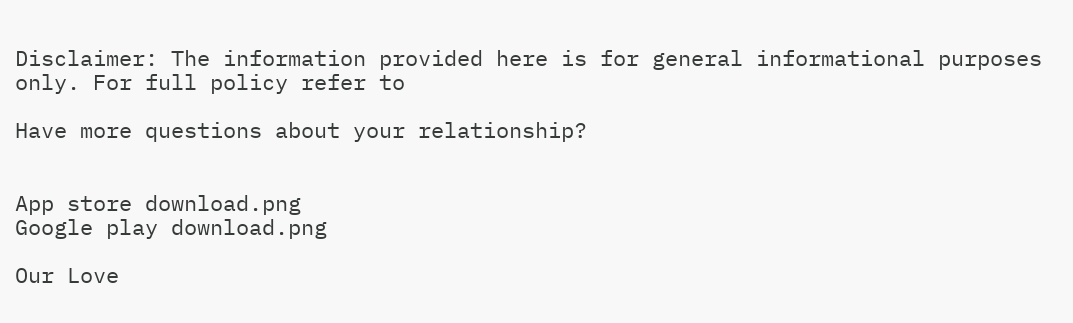Disclaimer: The information provided here is for general informational purposes only. For full policy refer to

Have more questions about your relationship?


App store download.png
Google play download.png

Our Love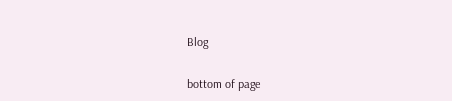Blog

bottom of page